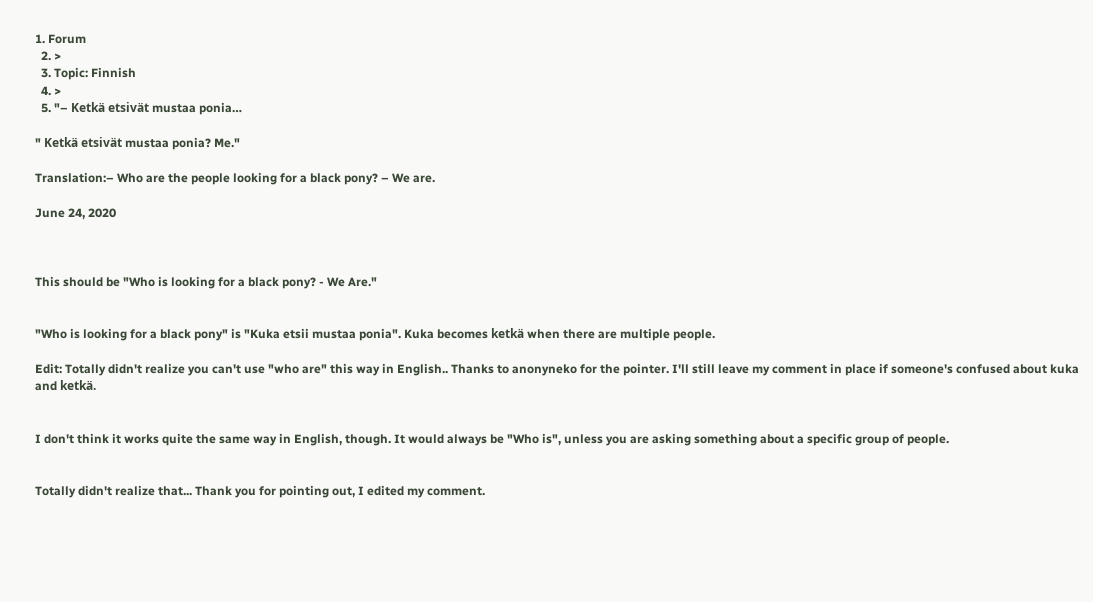1. Forum
  2. >
  3. Topic: Finnish
  4. >
  5. "– Ketkä etsivät mustaa ponia…

" Ketkä etsivät mustaa ponia? Me."

Translation:– Who are the people looking for a black pony? – We are.

June 24, 2020



This should be "Who is looking for a black pony? - We Are."


"Who is looking for a black pony" is "Kuka etsii mustaa ponia". Kuka becomes ketkä when there are multiple people.

Edit: Totally didn't realize you can't use "who are" this way in English.. Thanks to anonyneko for the pointer. I'll still leave my comment in place if someone's confused about kuka and ketkä.


I don't think it works quite the same way in English, though. It would always be "Who is", unless you are asking something about a specific group of people.


Totally didn't realize that... Thank you for pointing out, I edited my comment.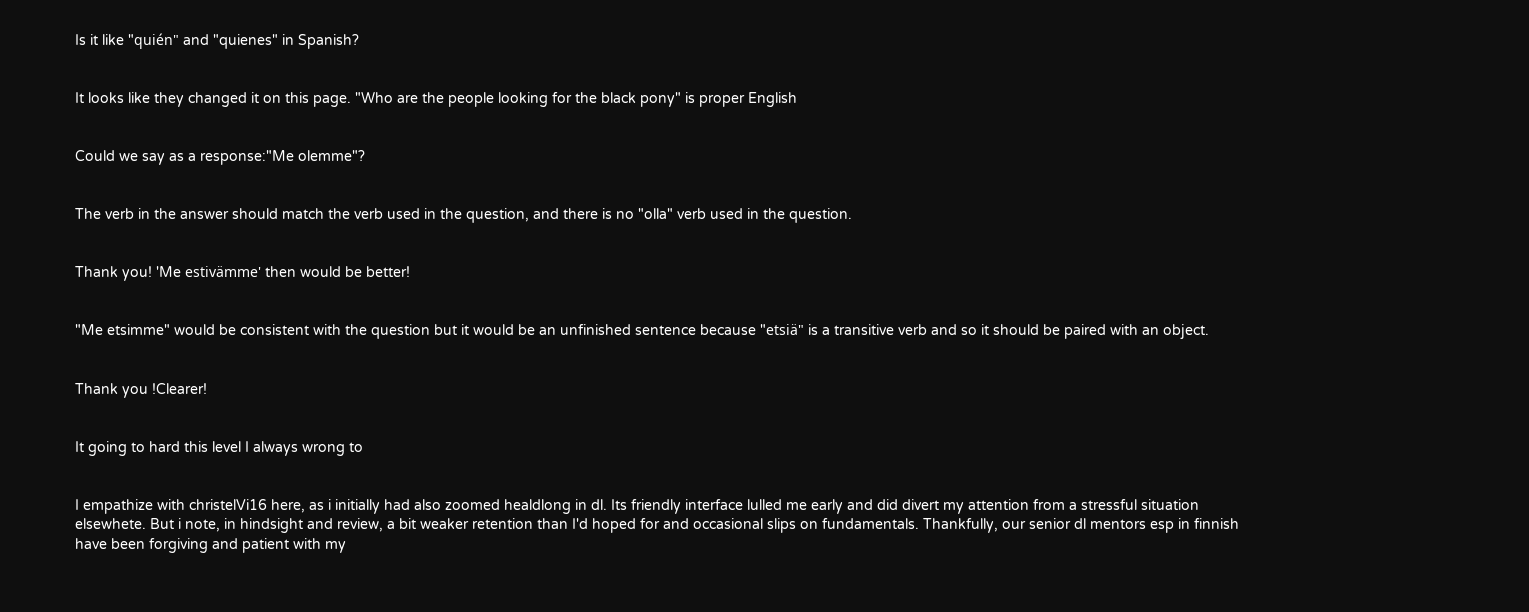Is it like "quién" and "quienes" in Spanish?


It looks like they changed it on this page. "Who are the people looking for the black pony" is proper English


Could we say as a response:"Me olemme"?


The verb in the answer should match the verb used in the question, and there is no "olla" verb used in the question.


Thank you! 'Me estivämme' then would be better!


"Me etsimme" would be consistent with the question but it would be an unfinished sentence because "etsiä" is a transitive verb and so it should be paired with an object.


Thank you !Clearer!


It going to hard this level I always wrong to


I empathize with christelVi16 here, as i initially had also zoomed healdlong in dl. Its friendly interface lulled me early and did divert my attention from a stressful situation elsewhete. But i note, in hindsight and review, a bit weaker retention than I'd hoped for and occasional slips on fundamentals. Thankfully, our senior dl mentors esp in finnish have been forgiving and patient with my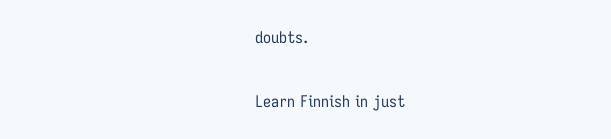doubts.

Learn Finnish in just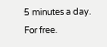5 minutes a day. For free.